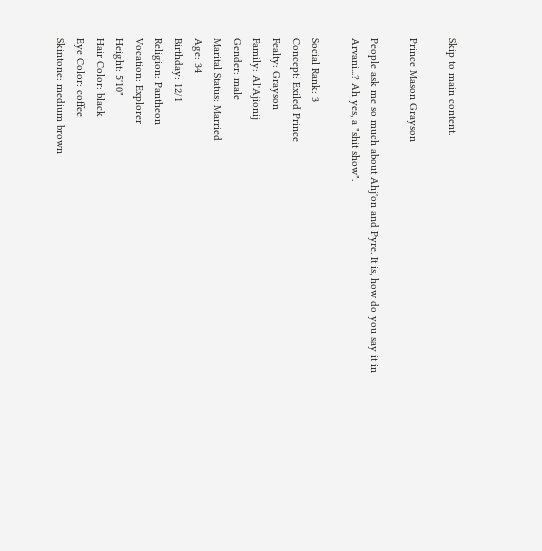Skip to main content.

Prince Mason Grayson

People ask me so much about Ahj'on and Pyre. It is, how do you say it in Arvani...? Ah yes, a "shit show".

Social Rank: 3
Concept: Exiled Prince
Fealty: Grayson
Family: Al'Ajionij
Gender: male
Marital Status: Married
Age: 34
Birthday: 12/1
Religion: Pantheon
Vocation: Explorer
Height: 5'10"
Hair Color: black
Eye Color: coffee
Skintone: medium brown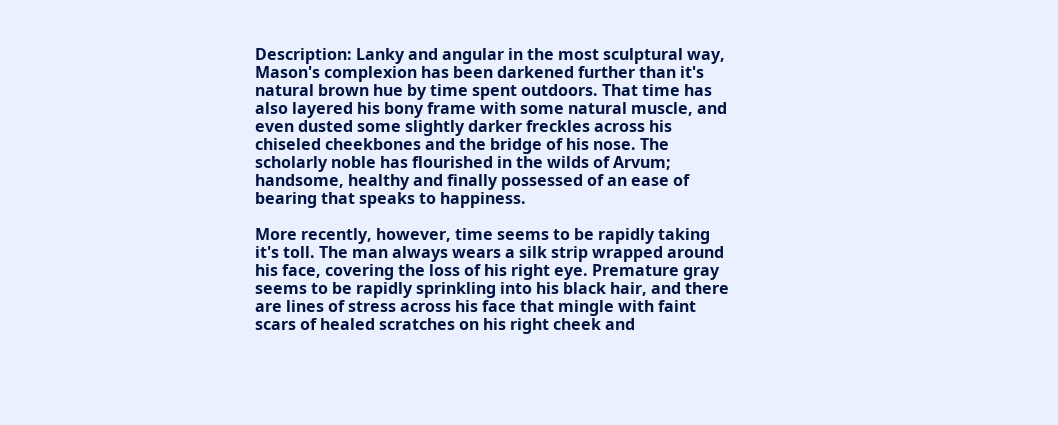Description: Lanky and angular in the most sculptural way, Mason's complexion has been darkened further than it's natural brown hue by time spent outdoors. That time has also layered his bony frame with some natural muscle, and even dusted some slightly darker freckles across his chiseled cheekbones and the bridge of his nose. The scholarly noble has flourished in the wilds of Arvum; handsome, healthy and finally possessed of an ease of bearing that speaks to happiness.

More recently, however, time seems to be rapidly taking it's toll. The man always wears a silk strip wrapped around his face, covering the loss of his right eye. Premature gray seems to be rapidly sprinkling into his black hair, and there are lines of stress across his face that mingle with faint scars of healed scratches on his right cheek and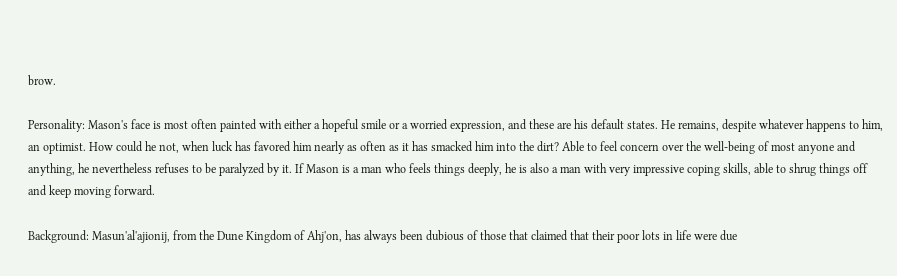brow.

Personality: Mason's face is most often painted with either a hopeful smile or a worried expression, and these are his default states. He remains, despite whatever happens to him, an optimist. How could he not, when luck has favored him nearly as often as it has smacked him into the dirt? Able to feel concern over the well-being of most anyone and anything, he nevertheless refuses to be paralyzed by it. If Mason is a man who feels things deeply, he is also a man with very impressive coping skills, able to shrug things off and keep moving forward.

Background: Masun'al'ajionij, from the Dune Kingdom of Ahj'on, has always been dubious of those that claimed that their poor lots in life were due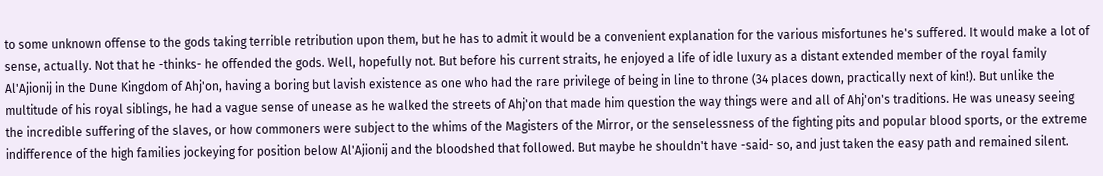to some unknown offense to the gods taking terrible retribution upon them, but he has to admit it would be a convenient explanation for the various misfortunes he's suffered. It would make a lot of sense, actually. Not that he -thinks- he offended the gods. Well, hopefully not. But before his current straits, he enjoyed a life of idle luxury as a distant extended member of the royal family Al'Ajionij in the Dune Kingdom of Ahj'on, having a boring but lavish existence as one who had the rare privilege of being in line to throne (34 places down, practically next of kin!). But unlike the multitude of his royal siblings, he had a vague sense of unease as he walked the streets of Ahj'on that made him question the way things were and all of Ahj'on's traditions. He was uneasy seeing the incredible suffering of the slaves, or how commoners were subject to the whims of the Magisters of the Mirror, or the senselessness of the fighting pits and popular blood sports, or the extreme indifference of the high families jockeying for position below Al'Ajionij and the bloodshed that followed. But maybe he shouldn't have -said- so, and just taken the easy path and remained silent.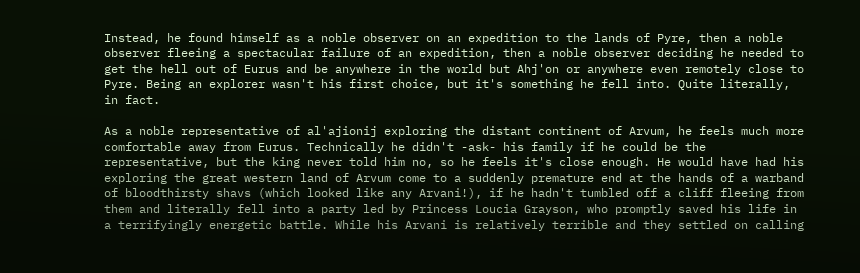Instead, he found himself as a noble observer on an expedition to the lands of Pyre, then a noble observer fleeing a spectacular failure of an expedition, then a noble observer deciding he needed to get the hell out of Eurus and be anywhere in the world but Ahj'on or anywhere even remotely close to Pyre. Being an explorer wasn't his first choice, but it's something he fell into. Quite literally, in fact.

As a noble representative of al'ajionij exploring the distant continent of Arvum, he feels much more comfortable away from Eurus. Technically he didn't -ask- his family if he could be the representative, but the king never told him no, so he feels it's close enough. He would have had his exploring the great western land of Arvum come to a suddenly premature end at the hands of a warband of bloodthirsty shavs (which looked like any Arvani!), if he hadn't tumbled off a cliff fleeing from them and literally fell into a party led by Princess Loucia Grayson, who promptly saved his life in a terrifyingly energetic battle. While his Arvani is relatively terrible and they settled on calling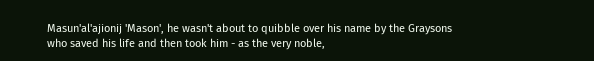Masun'al'ajionij 'Mason', he wasn't about to quibble over his name by the Graysons who saved his life and then took him - as the very noble,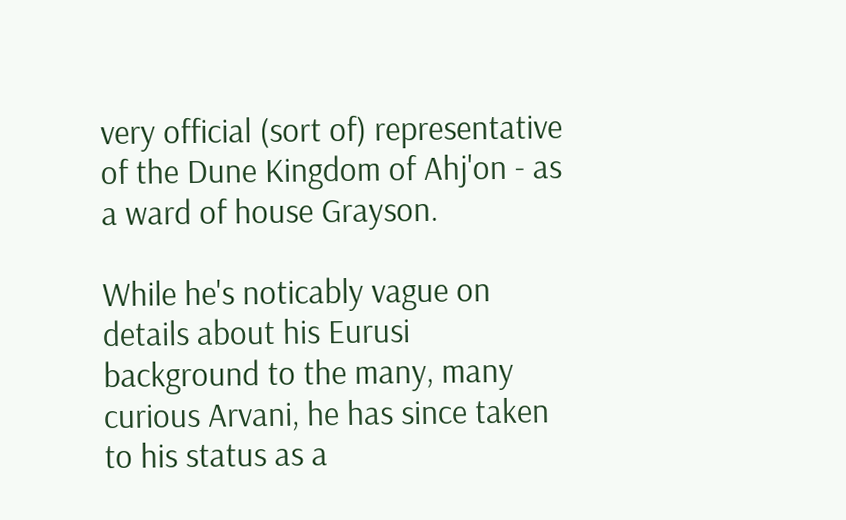very official (sort of) representative of the Dune Kingdom of Ahj'on - as a ward of house Grayson.

While he's noticably vague on details about his Eurusi background to the many, many curious Arvani, he has since taken to his status as a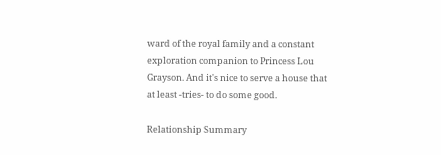ward of the royal family and a constant exploration companion to Princess Lou Grayson. And it's nice to serve a house that at least -tries- to do some good.

Relationship Summary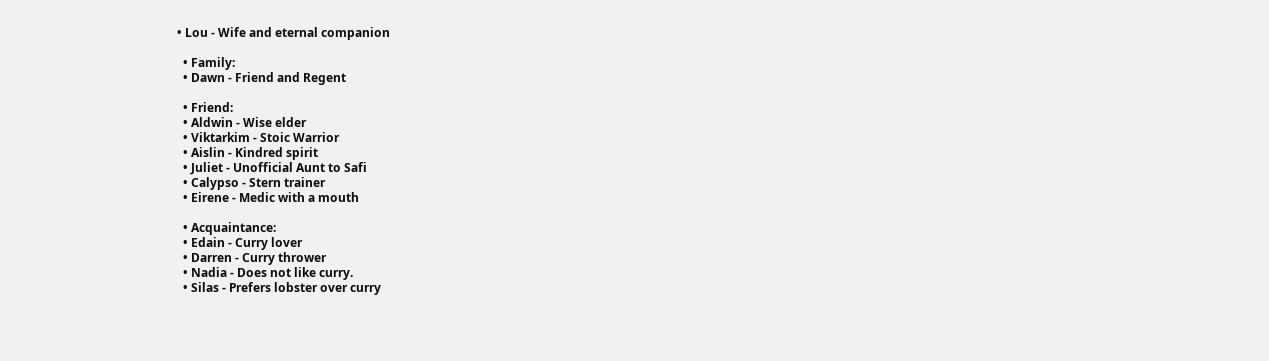• Lou - Wife and eternal companion

  • Family:
  • Dawn - Friend and Regent

  • Friend:
  • Aldwin - Wise elder
  • Viktarkim - Stoic Warrior
  • Aislin - Kindred spirit
  • Juliet - Unofficial Aunt to Safi
  • Calypso - Stern trainer
  • Eirene - Medic with a mouth

  • Acquaintance:
  • Edain - Curry lover
  • Darren - Curry thrower
  • Nadia - Does not like curry.
  • Silas - Prefers lobster over curry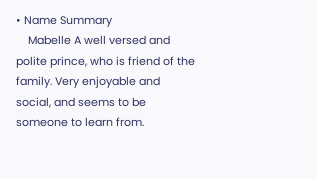• Name Summary
    Mabelle A well versed and polite prince, who is friend of the family. Very enjoyable and social, and seems to be someone to learn from.